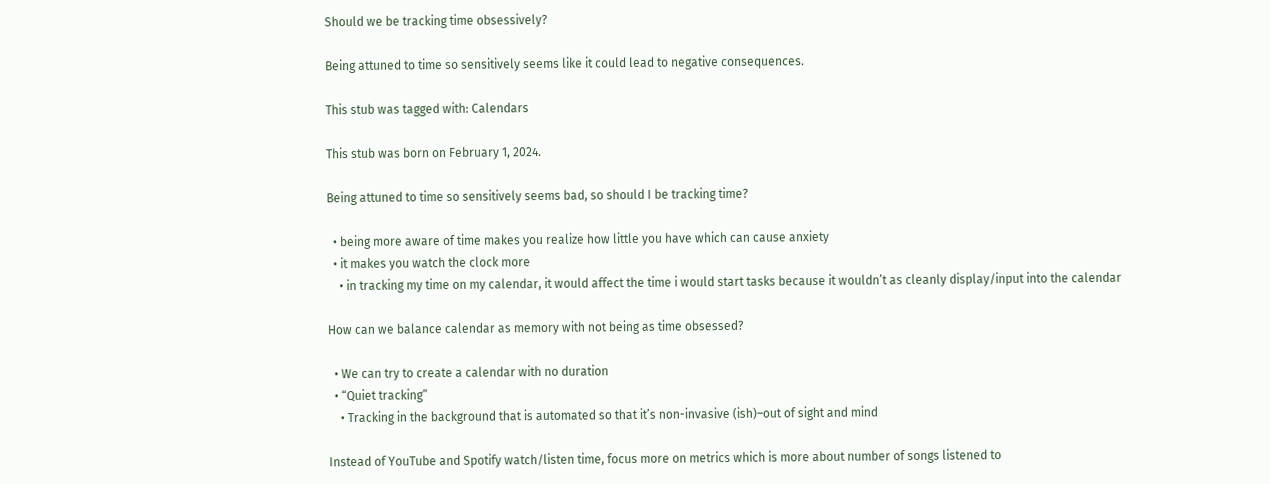Should we be tracking time obsessively?

Being attuned to time so sensitively seems like it could lead to negative consequences.

This stub was tagged with: Calendars

This stub was born on February 1, 2024.

Being attuned to time so sensitively seems bad, so should I be tracking time?

  • being more aware of time makes you realize how little you have which can cause anxiety
  • it makes you watch the clock more
    • in tracking my time on my calendar, it would affect the time i would start tasks because it wouldn’t as cleanly display/input into the calendar

How can we balance calendar as memory with not being as time obsessed?

  • We can try to create a calendar with no duration
  • “Quiet tracking”
    • Tracking in the background that is automated so that it’s non-invasive (ish)–out of sight and mind

Instead of YouTube and Spotify watch/listen time, focus more on metrics which is more about number of songs listened to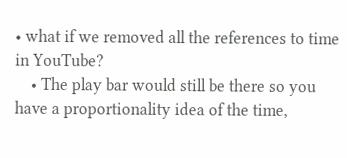• what if we removed all the references to time in YouTube?
    • The play bar would still be there so you have a proportionality idea of the time,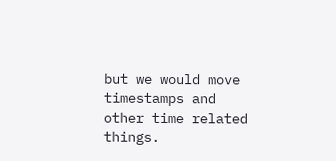but we would move timestamps and other time related things.